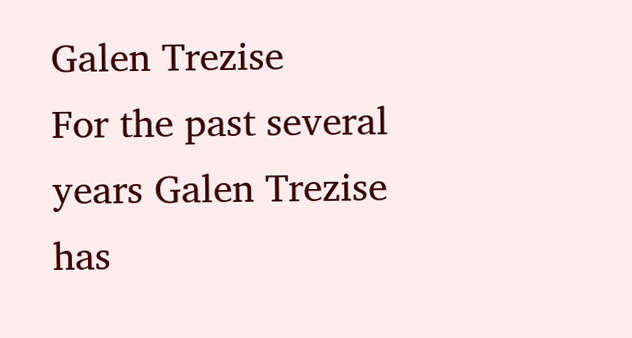Galen Trezise
For the past several years Galen Trezise has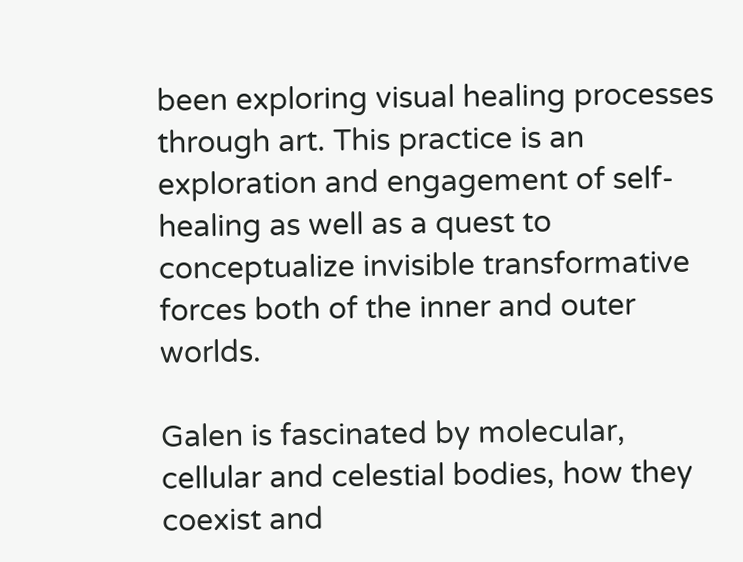been exploring visual healing processes through art. This practice is an exploration and engagement of self-healing as well as a quest to conceptualize invisible transformative forces both of the inner and outer worlds.

Galen is fascinated by molecular, cellular and celestial bodies, how they coexist and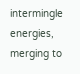intermingle energies, merging to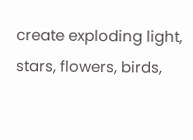create exploding light, stars, flowers, birds,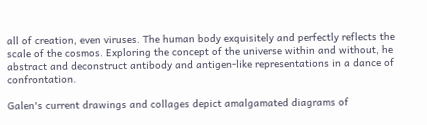all of creation, even viruses. The human body exquisitely and perfectly reflects the scale of the cosmos. Exploring the concept of the universe within and without, he abstract and deconstruct antibody and antigen-like representations in a dance of confrontation.

Galen's current drawings and collages depict amalgamated diagrams of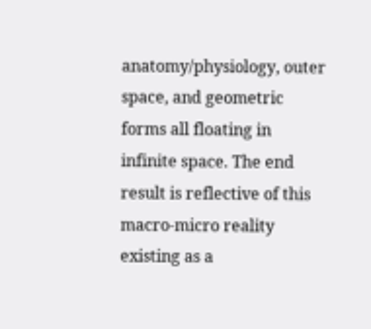anatomy/physiology, outer space, and geometric forms all floating in infinite space. The end result is reflective of this macro-micro reality existing as a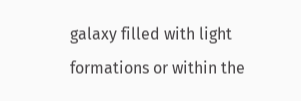galaxy filled with light formations or within the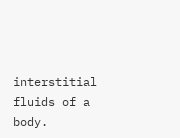interstitial fluids of a body.